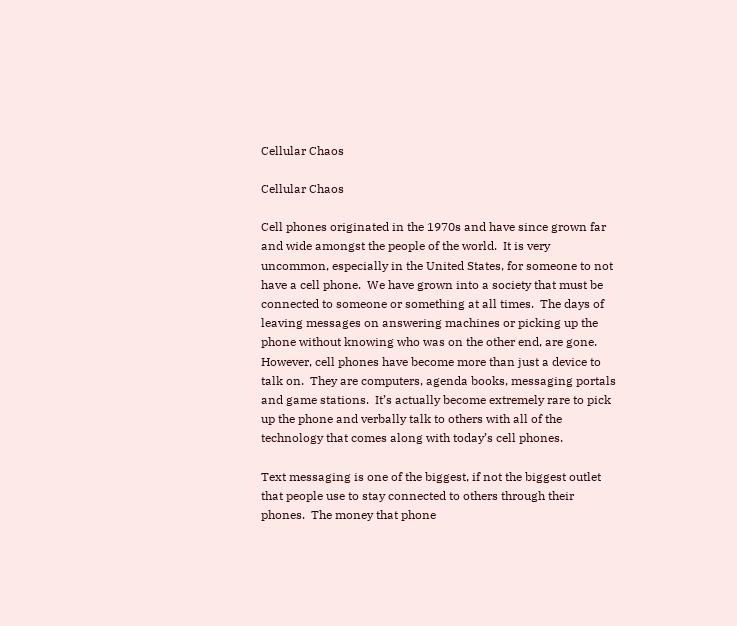Cellular Chaos

Cellular Chaos

Cell phones originated in the 1970s and have since grown far and wide amongst the people of the world.  It is very uncommon, especially in the United States, for someone to not have a cell phone.  We have grown into a society that must be connected to someone or something at all times.  The days of leaving messages on answering machines or picking up the phone without knowing who was on the other end, are gone.  However, cell phones have become more than just a device to talk on.  They are computers, agenda books, messaging portals and game stations.  It’s actually become extremely rare to pick up the phone and verbally talk to others with all of the technology that comes along with today’s cell phones.

Text messaging is one of the biggest, if not the biggest outlet that people use to stay connected to others through their phones.  The money that phone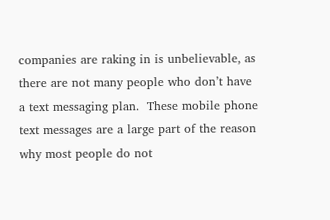companies are raking in is unbelievable, as there are not many people who don’t have a text messaging plan.  These mobile phone text messages are a large part of the reason why most people do not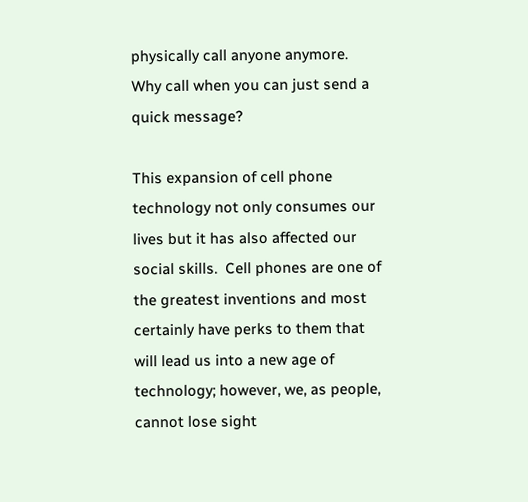physically call anyone anymore.  Why call when you can just send a quick message?

This expansion of cell phone technology not only consumes our lives but it has also affected our social skills.  Cell phones are one of the greatest inventions and most certainly have perks to them that will lead us into a new age of technology; however, we, as people, cannot lose sight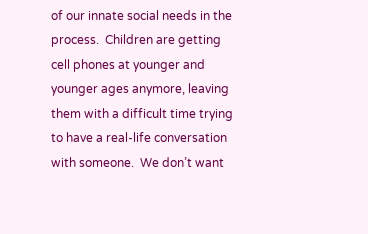of our innate social needs in the process.  Children are getting cell phones at younger and younger ages anymore, leaving them with a difficult time trying to have a real-life conversation with someone.  We don’t want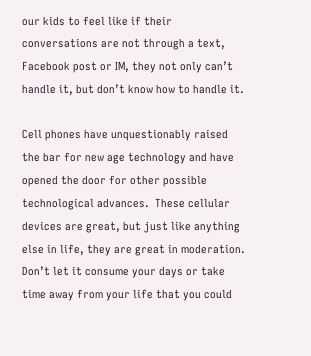our kids to feel like if their conversations are not through a text, Facebook post or IM, they not only can’t handle it, but don’t know how to handle it.

Cell phones have unquestionably raised the bar for new age technology and have opened the door for other possible technological advances.  These cellular devices are great, but just like anything else in life, they are great in moderation.  Don’t let it consume your days or take time away from your life that you could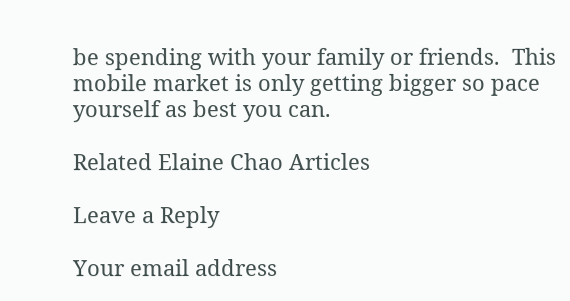be spending with your family or friends.  This mobile market is only getting bigger so pace yourself as best you can.

Related Elaine Chao Articles

Leave a Reply

Your email address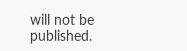will not be published.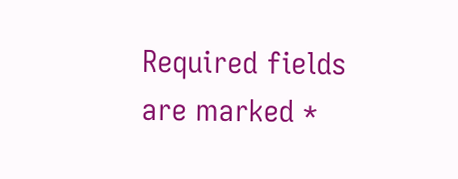Required fields are marked *